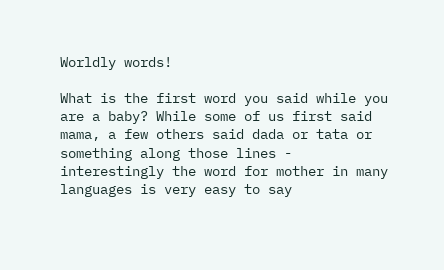Worldly words!

What is the first word you said while you are a baby? While some of us first said mama, a few others said dada or tata or something along those lines - interestingly the word for mother in many languages is very easy to say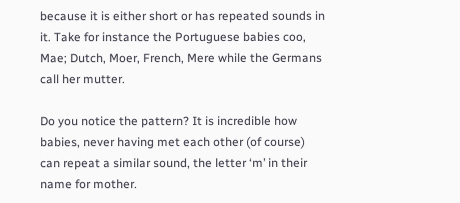because it is either short or has repeated sounds in it. Take for instance the Portuguese babies coo, Mae; Dutch, Moer, French, Mere while the Germans call her mutter.

Do you notice the pattern? It is incredible how babies, never having met each other (of course) can repeat a similar sound, the letter ‘m’ in their name for mother.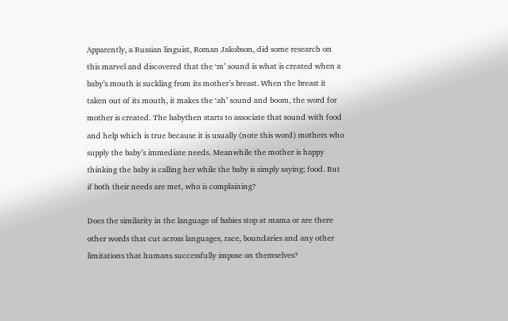Apparently, a Russian linguist, Roman Jakobson, did some research on this marvel and discovered that the ‘m’ sound is what is created when a baby’s mouth is suckling from its mother’s breast. When the breast it taken out of its mouth, it makes the ‘ah’ sound and boom, the word for mother is created. The babythen starts to associate that sound with food and help which is true because it is usually (note this word) mothers who supply the baby’s immediate needs. Meanwhile the mother is happy thinking the baby is calling her while the baby is simply saying; food. But if both their needs are met, who is complaining?

Does the similarity in the language of babies stop at mama or are there other words that cut across languages, race, boundaries and any other limitations that humans successfully impose on themselves?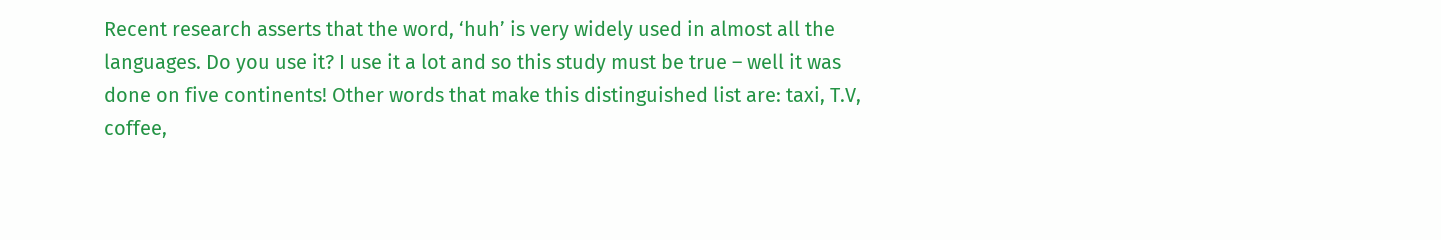Recent research asserts that the word, ‘huh’ is very widely used in almost all the languages. Do you use it? I use it a lot and so this study must be true – well it was done on five continents! Other words that make this distinguished list are: taxi, T.V, coffee,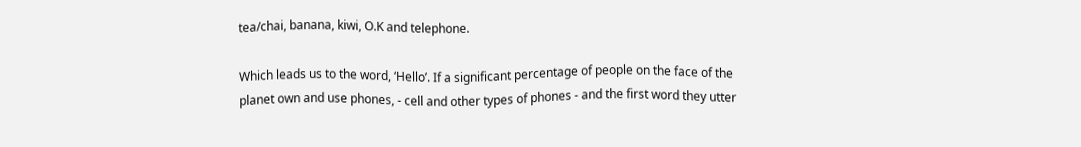tea/chai, banana, kiwi, O.K and telephone.

Which leads us to the word, ‘Hello’. If a significant percentage of people on the face of the planet own and use phones, - cell and other types of phones - and the first word they utter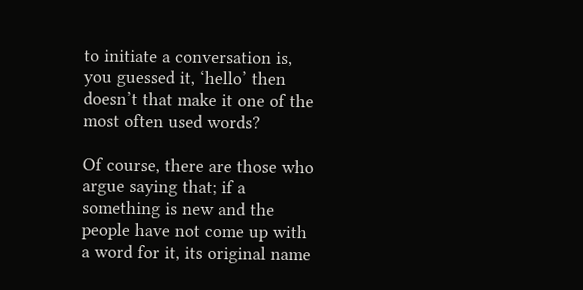to initiate a conversation is, you guessed it, ‘hello’ then doesn’t that make it one of the most often used words?

Of course, there are those who argue saying that; if a something is new and the people have not come up with a word for it, its original name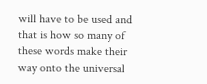will have to be used and that is how so many of these words make their way onto the universal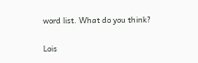word list. What do you think?

Lois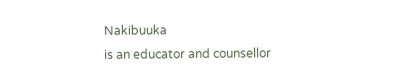Nakibuuka
is an educator and counsellor